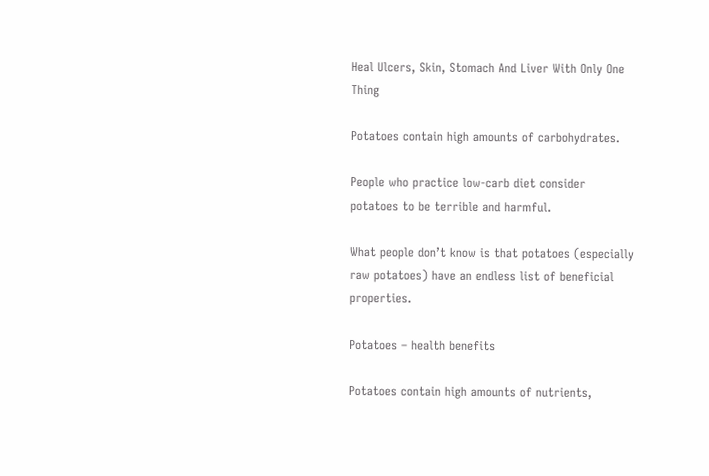Heal Ulcers, Skin, Stomach And Liver With Only One Thing

Potatoes contain high amounts of carbohydrates.

People who practice low-carb diet consider potatoes to be terrible and harmful.

What people don’t know is that potatoes (especially raw potatoes) have an endless list of beneficial properties.

Potatoes – health benefits

Potatoes contain high amounts of nutrients,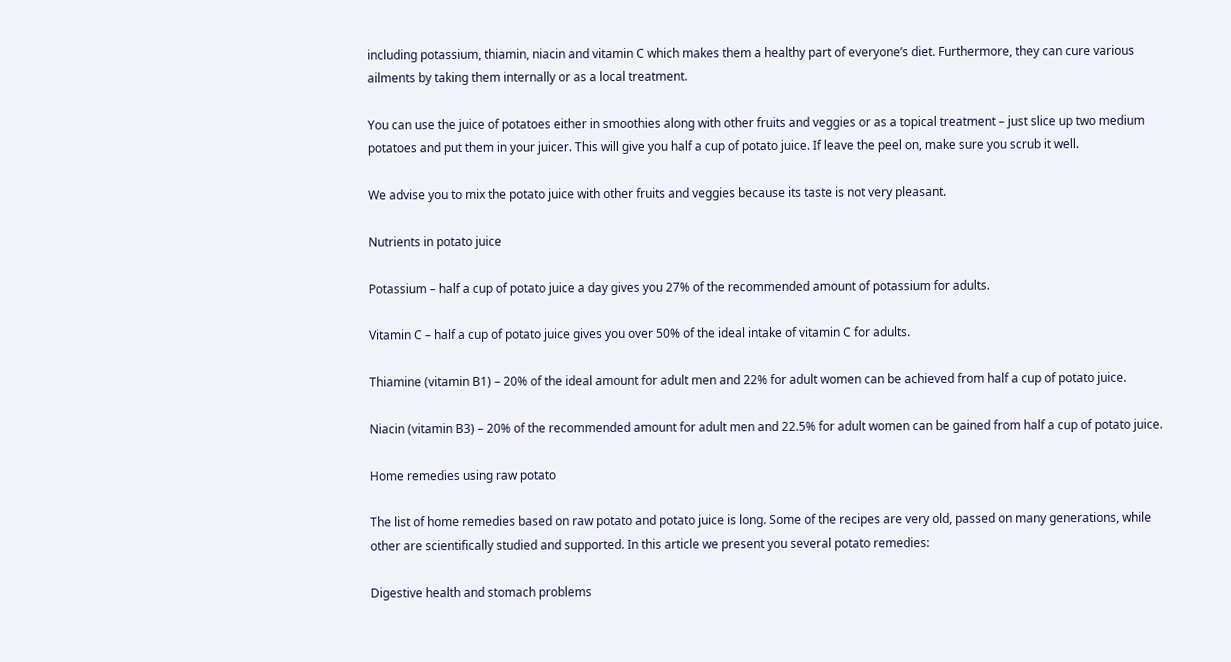including potassium, thiamin, niacin and vitamin C which makes them a healthy part of everyone’s diet. Furthermore, they can cure various ailments by taking them internally or as a local treatment.

You can use the juice of potatoes either in smoothies along with other fruits and veggies or as a topical treatment – just slice up two medium potatoes and put them in your juicer. This will give you half a cup of potato juice. If leave the peel on, make sure you scrub it well.

We advise you to mix the potato juice with other fruits and veggies because its taste is not very pleasant.

Nutrients in potato juice

Potassium – half a cup of potato juice a day gives you 27% of the recommended amount of potassium for adults.

Vitamin C – half a cup of potato juice gives you over 50% of the ideal intake of vitamin C for adults.

Thiamine (vitamin B1) – 20% of the ideal amount for adult men and 22% for adult women can be achieved from half a cup of potato juice.

Niacin (vitamin B3) – 20% of the recommended amount for adult men and 22.5% for adult women can be gained from half a cup of potato juice.

Home remedies using raw potato

The list of home remedies based on raw potato and potato juice is long. Some of the recipes are very old, passed on many generations, while other are scientifically studied and supported. In this article we present you several potato remedies:

Digestive health and stomach problems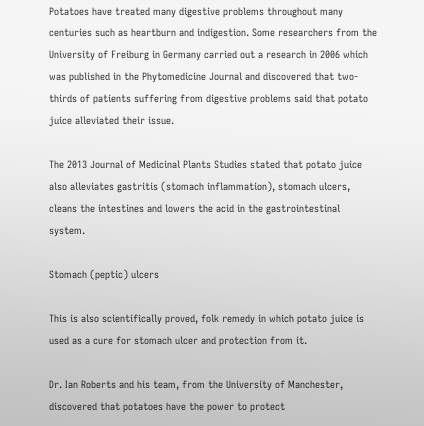Potatoes have treated many digestive problems throughout many centuries such as heartburn and indigestion. Some researchers from the University of Freiburg in Germany carried out a research in 2006 which was published in the Phytomedicine Journal and discovered that two-thirds of patients suffering from digestive problems said that potato juice alleviated their issue.

The 2013 Journal of Medicinal Plants Studies stated that potato juice also alleviates gastritis (stomach inflammation), stomach ulcers, cleans the intestines and lowers the acid in the gastrointestinal system.

Stomach (peptic) ulcers

This is also scientifically proved, folk remedy in which potato juice is used as a cure for stomach ulcer and protection from it.

Dr. Ian Roberts and his team, from the University of Manchester, discovered that potatoes have the power to protect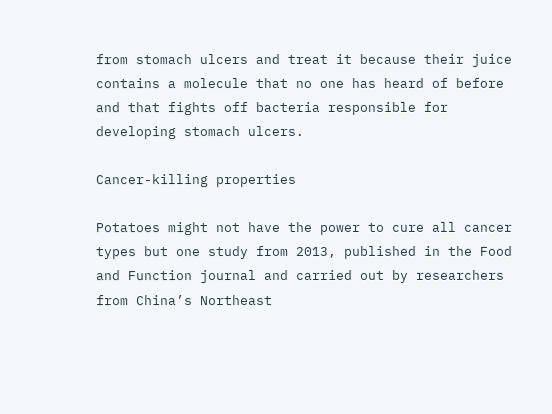from stomach ulcers and treat it because their juice contains a molecule that no one has heard of before and that fights off bacteria responsible for developing stomach ulcers.

Cancer-killing properties

Potatoes might not have the power to cure all cancer types but one study from 2013, published in the Food and Function journal and carried out by researchers from China’s Northeast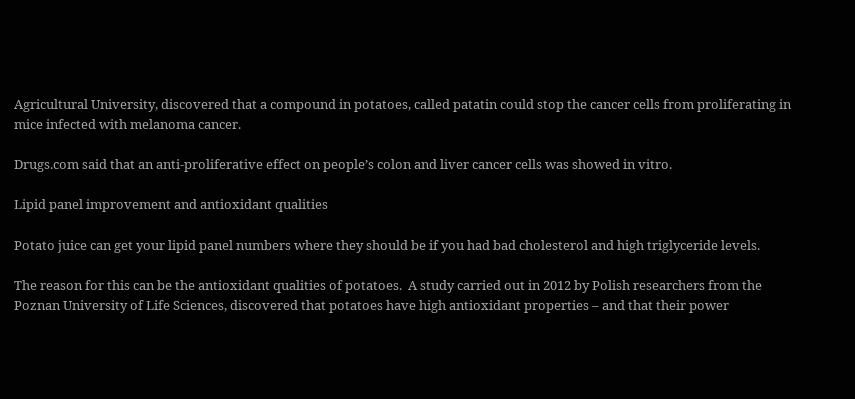Agricultural University, discovered that a compound in potatoes, called patatin could stop the cancer cells from proliferating in mice infected with melanoma cancer.

Drugs.com said that an anti-proliferative effect on people’s colon and liver cancer cells was showed in vitro.

Lipid panel improvement and antioxidant qualities

Potato juice can get your lipid panel numbers where they should be if you had bad cholesterol and high triglyceride levels.

The reason for this can be the antioxidant qualities of potatoes.  A study carried out in 2012 by Polish researchers from the Poznan University of Life Sciences, discovered that potatoes have high antioxidant properties – and that their power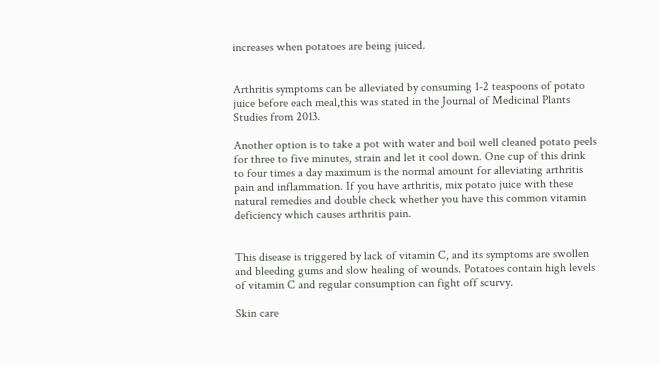increases when potatoes are being juiced.


Arthritis symptoms can be alleviated by consuming 1-2 teaspoons of potato juice before each meal,this was stated in the Journal of Medicinal Plants Studies from 2013.

Another option is to take a pot with water and boil well cleaned potato peels for three to five minutes, strain and let it cool down. One cup of this drink to four times a day maximum is the normal amount for alleviating arthritis pain and inflammation. If you have arthritis, mix potato juice with these natural remedies and double check whether you have this common vitamin deficiency which causes arthritis pain.


This disease is triggered by lack of vitamin C, and its symptoms are swollen and bleeding gums and slow healing of wounds. Potatoes contain high levels of vitamin C and regular consumption can fight off scurvy.

Skin care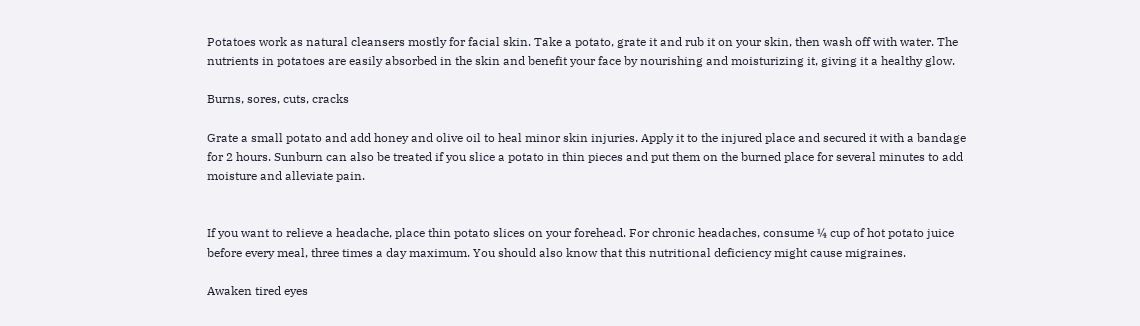Potatoes work as natural cleansers mostly for facial skin. Take a potato, grate it and rub it on your skin, then wash off with water. The nutrients in potatoes are easily absorbed in the skin and benefit your face by nourishing and moisturizing it, giving it a healthy glow.

Burns, sores, cuts, cracks

Grate a small potato and add honey and olive oil to heal minor skin injuries. Apply it to the injured place and secured it with a bandage for 2 hours. Sunburn can also be treated if you slice a potato in thin pieces and put them on the burned place for several minutes to add moisture and alleviate pain.


If you want to relieve a headache, place thin potato slices on your forehead. For chronic headaches, consume ¼ cup of hot potato juice before every meal, three times a day maximum. You should also know that this nutritional deficiency might cause migraines.

Awaken tired eyes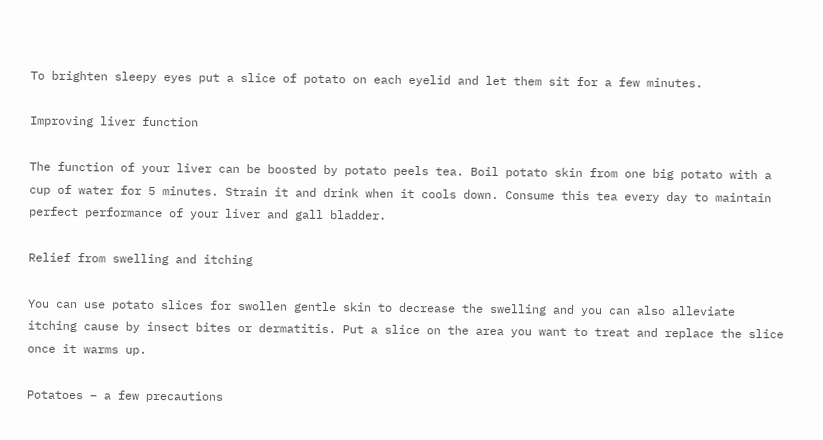To brighten sleepy eyes put a slice of potato on each eyelid and let them sit for a few minutes.

Improving liver function

The function of your liver can be boosted by potato peels tea. Boil potato skin from one big potato with a cup of water for 5 minutes. Strain it and drink when it cools down. Consume this tea every day to maintain perfect performance of your liver and gall bladder.

Relief from swelling and itching

You can use potato slices for swollen gentle skin to decrease the swelling and you can also alleviate itching cause by insect bites or dermatitis. Put a slice on the area you want to treat and replace the slice once it warms up.

Potatoes – a few precautions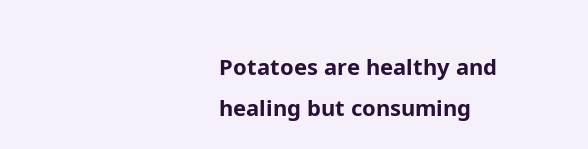Potatoes are healthy and healing but consuming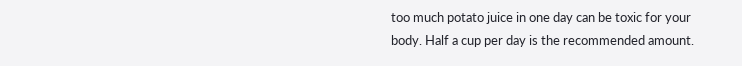too much potato juice in one day can be toxic for your body. Half a cup per day is the recommended amount.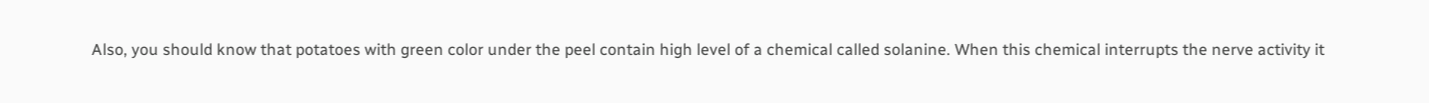Also, you should know that potatoes with green color under the peel contain high level of a chemical called solanine. When this chemical interrupts the nerve activity it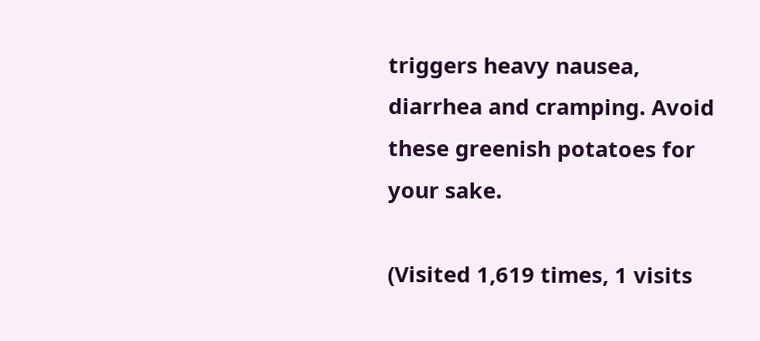triggers heavy nausea, diarrhea and cramping. Avoid these greenish potatoes for your sake.

(Visited 1,619 times, 1 visits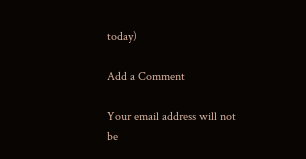today)

Add a Comment

Your email address will not be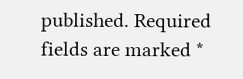published. Required fields are marked *